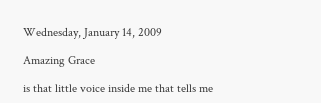Wednesday, January 14, 2009

Amazing Grace

is that little voice inside me that tells me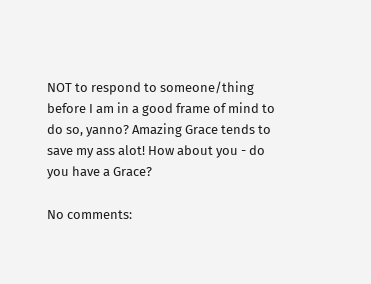NOT to respond to someone/thing before I am in a good frame of mind to do so, yanno? Amazing Grace tends to save my ass alot! How about you - do you have a Grace?

No comments: